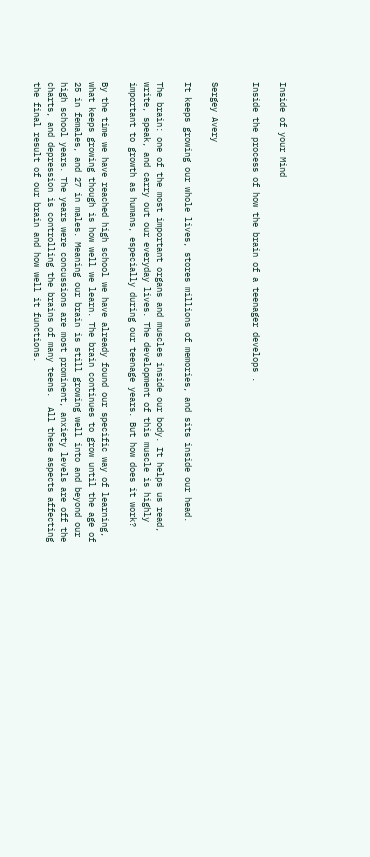Inside of your Mind

Inside the process of how the brain of a teenager develops .


Sergey Avery

It keeps growing our whole lives, stores millions of memories, and sits inside our head.

The brain: one of the most important organs and muscles inside our body. It helps us read, write, speak, and carry out our everyday lives. The development of this muscle is highly important to growth as humans, especially during our teenage years. But how does it work?

By the time we have reached high school we have already found our specific way of learning, what keeps growing though is how well we learn. The brain continues to grow until the age of 25 in females, and 27 in males. Meaning our brain is still growing well into and beyond our high school years. The years were concussions are most prominent, anxiety levels are off the charts, and depression is controlling the brains of many teens.  All these aspects affecting the final result of our brain and how well it functions.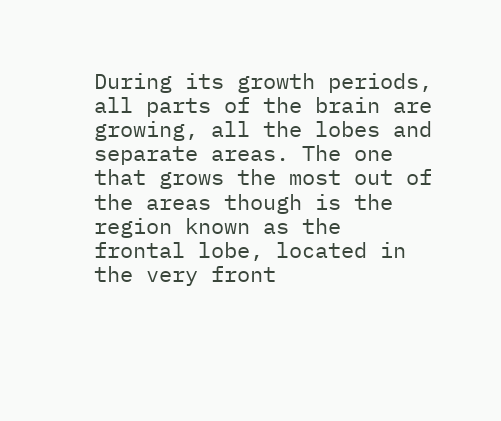During its growth periods, all parts of the brain are growing, all the lobes and separate areas. The one that grows the most out of the areas though is the region known as the frontal lobe, located in the very front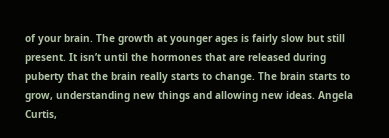of your brain. The growth at younger ages is fairly slow but still present. It isn’t until the hormones that are released during puberty that the brain really starts to change. The brain starts to grow, understanding new things and allowing new ideas. Angela Curtis,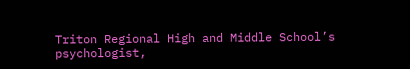Triton Regional High and Middle School’s psychologist,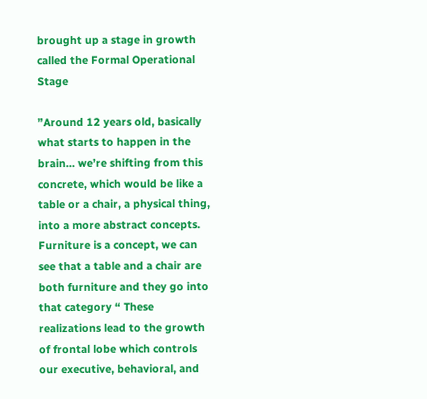brought up a stage in growth called the Formal Operational Stage

”Around 12 years old, basically what starts to happen in the brain… we’re shifting from this concrete, which would be like a table or a chair, a physical thing, into a more abstract concepts. Furniture is a concept, we can see that a table and a chair are both furniture and they go into that category “ These realizations lead to the growth of frontal lobe which controls our executive, behavioral, and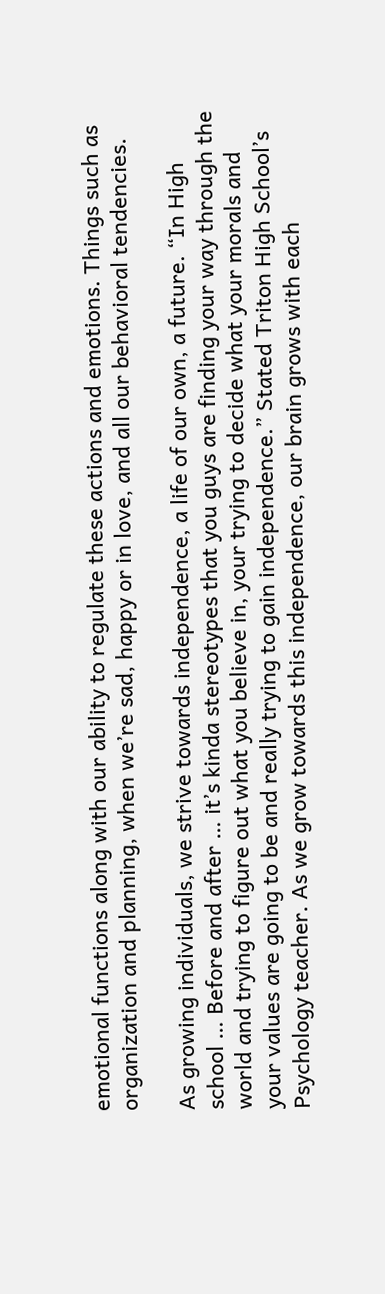emotional functions along with our ability to regulate these actions and emotions. Things such as organization and planning, when we’re sad, happy or in love, and all our behavioral tendencies.

As growing individuals, we strive towards independence, a life of our own, a future. “In High school … Before and after … it’s kinda stereotypes that you guys are finding your way through the world and trying to figure out what you believe in, your trying to decide what your morals and your values are going to be and really trying to gain independence.” Stated Triton High School’s Psychology teacher. As we grow towards this independence, our brain grows with each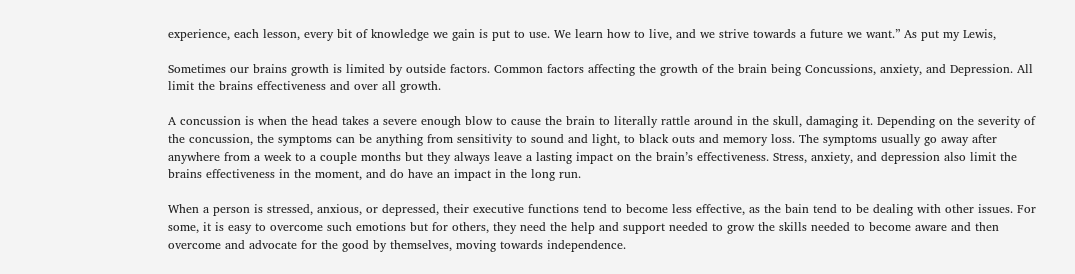experience, each lesson, every bit of knowledge we gain is put to use. We learn how to live, and we strive towards a future we want.” As put my Lewis,

Sometimes our brains growth is limited by outside factors. Common factors affecting the growth of the brain being Concussions, anxiety, and Depression. All limit the brains effectiveness and over all growth.

A concussion is when the head takes a severe enough blow to cause the brain to literally rattle around in the skull, damaging it. Depending on the severity of the concussion, the symptoms can be anything from sensitivity to sound and light, to black outs and memory loss. The symptoms usually go away after anywhere from a week to a couple months but they always leave a lasting impact on the brain’s effectiveness. Stress, anxiety, and depression also limit the brains effectiveness in the moment, and do have an impact in the long run.

When a person is stressed, anxious, or depressed, their executive functions tend to become less effective, as the bain tend to be dealing with other issues. For some, it is easy to overcome such emotions but for others, they need the help and support needed to grow the skills needed to become aware and then overcome and advocate for the good by themselves, moving towards independence.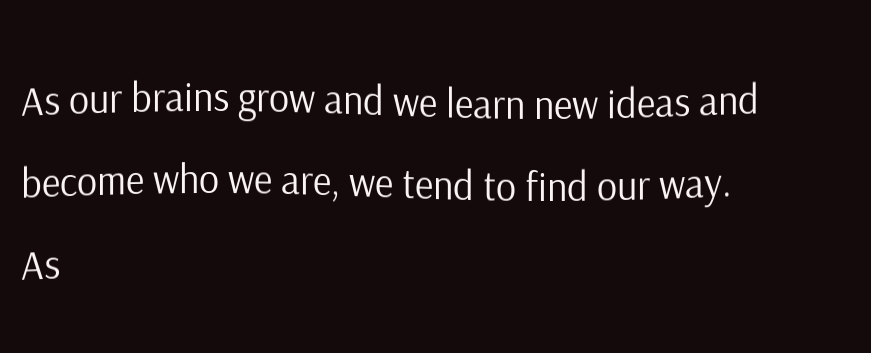As our brains grow and we learn new ideas and become who we are, we tend to find our way. As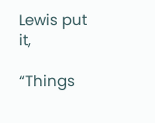Lewis put it,

“Things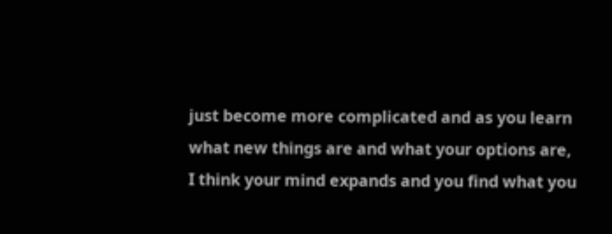just become more complicated and as you learn what new things are and what your options are, I think your mind expands and you find what you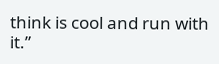think is cool and run with it.”